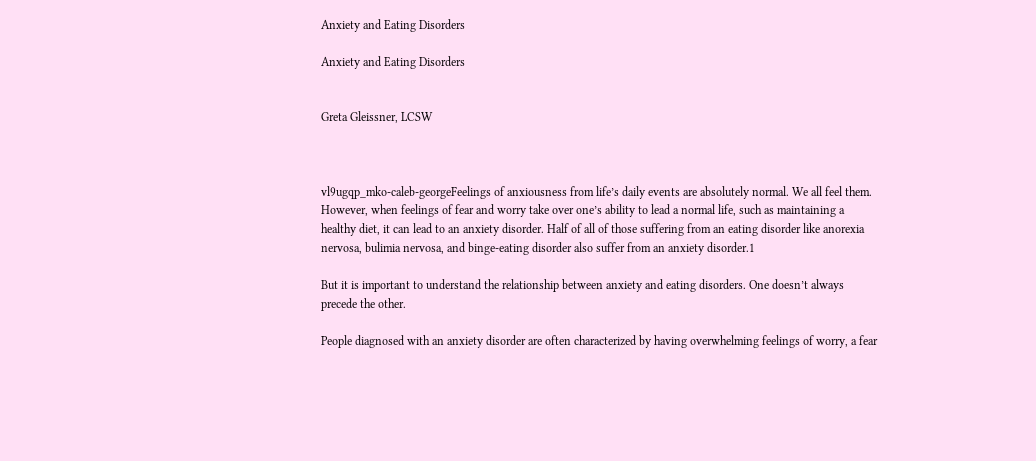Anxiety and Eating Disorders

Anxiety and Eating Disorders


Greta Gleissner, LCSW



vl9ugqp_mko-caleb-georgeFeelings of anxiousness from life’s daily events are absolutely normal. We all feel them. However, when feelings of fear and worry take over one’s ability to lead a normal life, such as maintaining a healthy diet, it can lead to an anxiety disorder. Half of all of those suffering from an eating disorder like anorexia nervosa, bulimia nervosa, and binge-eating disorder also suffer from an anxiety disorder.1

But it is important to understand the relationship between anxiety and eating disorders. One doesn’t always precede the other.

People diagnosed with an anxiety disorder are often characterized by having overwhelming feelings of worry, a fear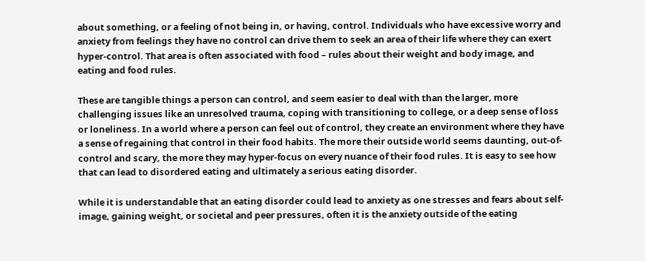about something, or a feeling of not being in, or having, control. Individuals who have excessive worry and anxiety from feelings they have no control can drive them to seek an area of their life where they can exert hyper-control. That area is often associated with food – rules about their weight and body image, and eating and food rules.

These are tangible things a person can control, and seem easier to deal with than the larger, more challenging issues like an unresolved trauma, coping with transitioning to college, or a deep sense of loss or loneliness. In a world where a person can feel out of control, they create an environment where they have a sense of regaining that control in their food habits. The more their outside world seems daunting, out-of-control and scary, the more they may hyper-focus on every nuance of their food rules. It is easy to see how that can lead to disordered eating and ultimately a serious eating disorder.

While it is understandable that an eating disorder could lead to anxiety as one stresses and fears about self-image, gaining weight, or societal and peer pressures, often it is the anxiety outside of the eating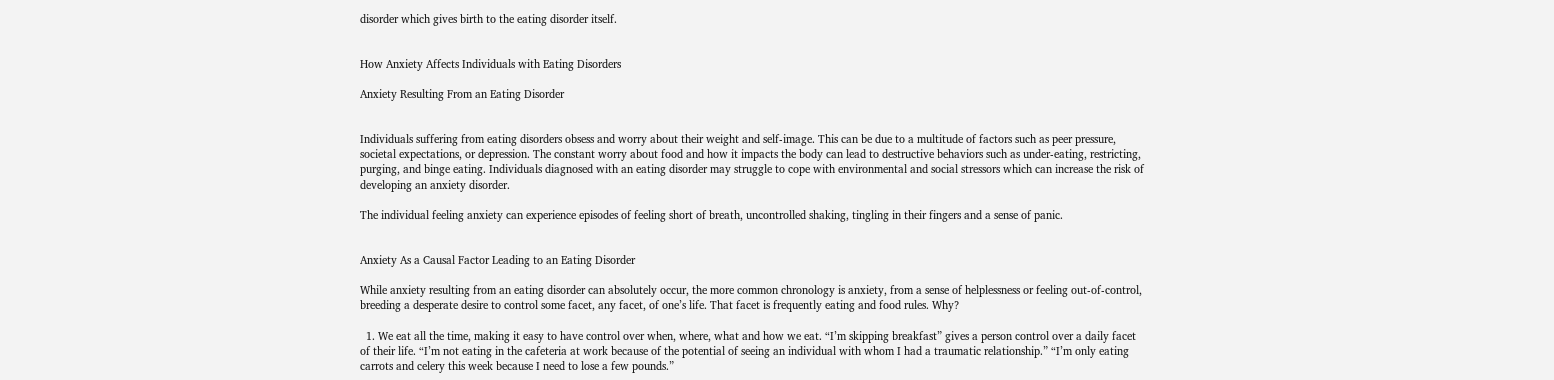disorder which gives birth to the eating disorder itself.


How Anxiety Affects Individuals with Eating Disorders

Anxiety Resulting From an Eating Disorder


Individuals suffering from eating disorders obsess and worry about their weight and self-image. This can be due to a multitude of factors such as peer pressure, societal expectations, or depression. The constant worry about food and how it impacts the body can lead to destructive behaviors such as under-eating, restricting, purging, and binge eating. Individuals diagnosed with an eating disorder may struggle to cope with environmental and social stressors which can increase the risk of developing an anxiety disorder.

The individual feeling anxiety can experience episodes of feeling short of breath, uncontrolled shaking, tingling in their fingers and a sense of panic.


Anxiety As a Causal Factor Leading to an Eating Disorder

While anxiety resulting from an eating disorder can absolutely occur, the more common chronology is anxiety, from a sense of helplessness or feeling out-of-control, breeding a desperate desire to control some facet, any facet, of one’s life. That facet is frequently eating and food rules. Why?

  1. We eat all the time, making it easy to have control over when, where, what and how we eat. “I’m skipping breakfast” gives a person control over a daily facet of their life. “I’m not eating in the cafeteria at work because of the potential of seeing an individual with whom I had a traumatic relationship.” “I’m only eating carrots and celery this week because I need to lose a few pounds.”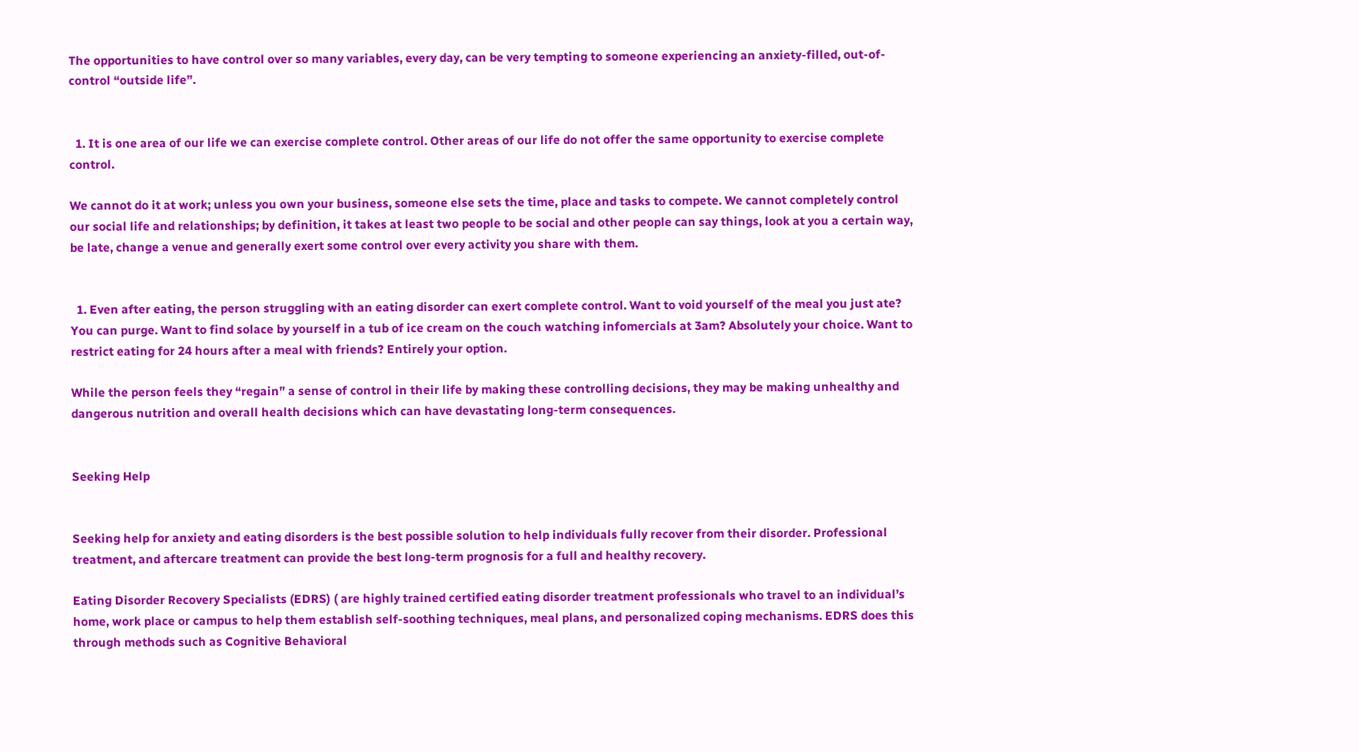The opportunities to have control over so many variables, every day, can be very tempting to someone experiencing an anxiety-filled, out-of-control “outside life”.


  1. It is one area of our life we can exercise complete control. Other areas of our life do not offer the same opportunity to exercise complete control.

We cannot do it at work; unless you own your business, someone else sets the time, place and tasks to compete. We cannot completely control our social life and relationships; by definition, it takes at least two people to be social and other people can say things, look at you a certain way, be late, change a venue and generally exert some control over every activity you share with them.


  1. Even after eating, the person struggling with an eating disorder can exert complete control. Want to void yourself of the meal you just ate? You can purge. Want to find solace by yourself in a tub of ice cream on the couch watching infomercials at 3am? Absolutely your choice. Want to restrict eating for 24 hours after a meal with friends? Entirely your option.

While the person feels they “regain” a sense of control in their life by making these controlling decisions, they may be making unhealthy and dangerous nutrition and overall health decisions which can have devastating long-term consequences.


Seeking Help


Seeking help for anxiety and eating disorders is the best possible solution to help individuals fully recover from their disorder. Professional treatment, and aftercare treatment can provide the best long-term prognosis for a full and healthy recovery.

Eating Disorder Recovery Specialists (EDRS) ( are highly trained certified eating disorder treatment professionals who travel to an individual’s home, work place or campus to help them establish self-soothing techniques, meal plans, and personalized coping mechanisms. EDRS does this through methods such as Cognitive Behavioral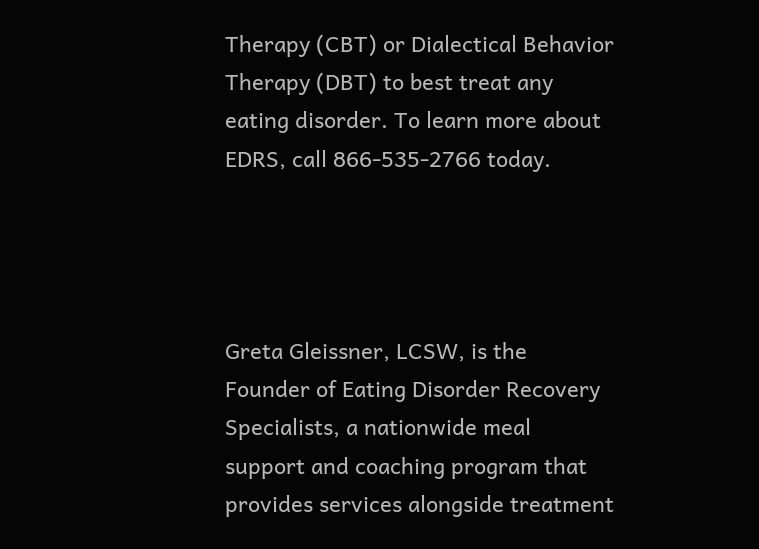Therapy (CBT) or Dialectical Behavior Therapy (DBT) to best treat any eating disorder. To learn more about EDRS, call 866-535-2766 today.




Greta Gleissner, LCSW, is the Founder of Eating Disorder Recovery Specialists, a nationwide meal support and coaching program that provides services alongside treatment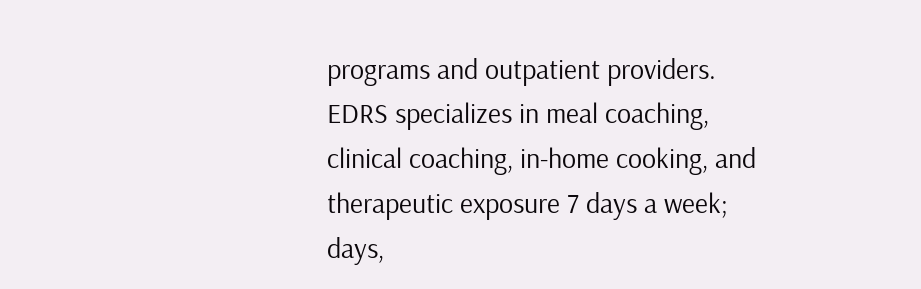programs and outpatient providers. EDRS specializes in meal coaching, clinical coaching, in-home cooking, and therapeutic exposure 7 days a week; days,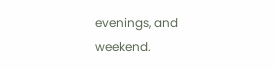evenings, and weekend.